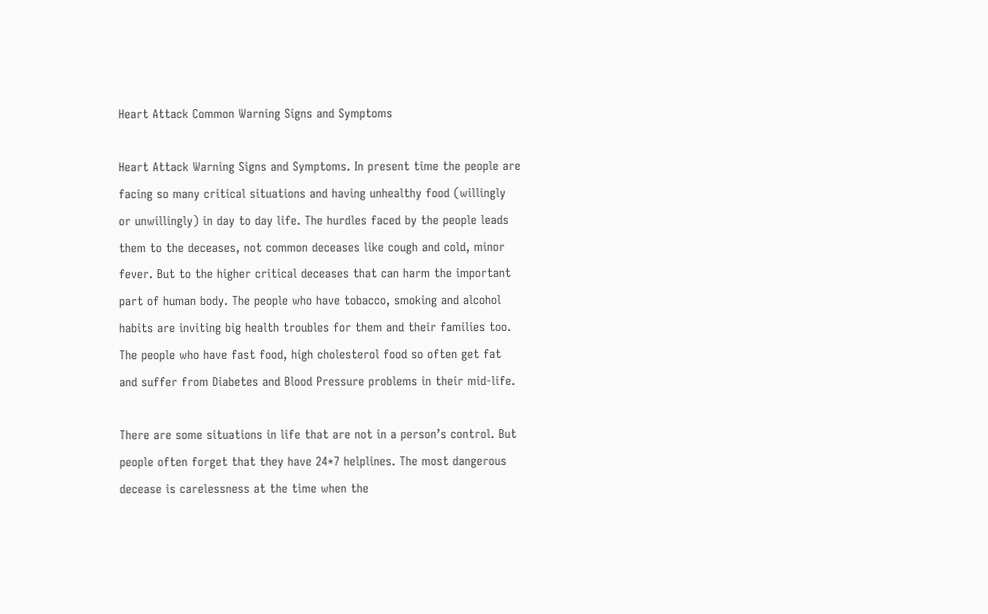Heart Attack Common Warning Signs and Symptoms

Heart Attack Warning Signs and Symptoms. In present time the people are facing so many critical situations and having unhealthy food (willingly or unwillingly) in day to day life. The hurdles faced by the people leads them to the deceases, not common deceases like cough and cold, minor fever. But to the higher critical deceases that can harm the important part of human body. The people who have tobacco, smoking and alcohol habits are inviting big health troubles for them and their families too. The people who have fast food, high cholesterol food so often get fat and suffer from Diabetes and Blood Pressure problems in their mid-life.

There are some situations in life that are not in a person’s control. But people often forget that they have 24*7 helplines. The most dangerous decease is carelessness at the time when the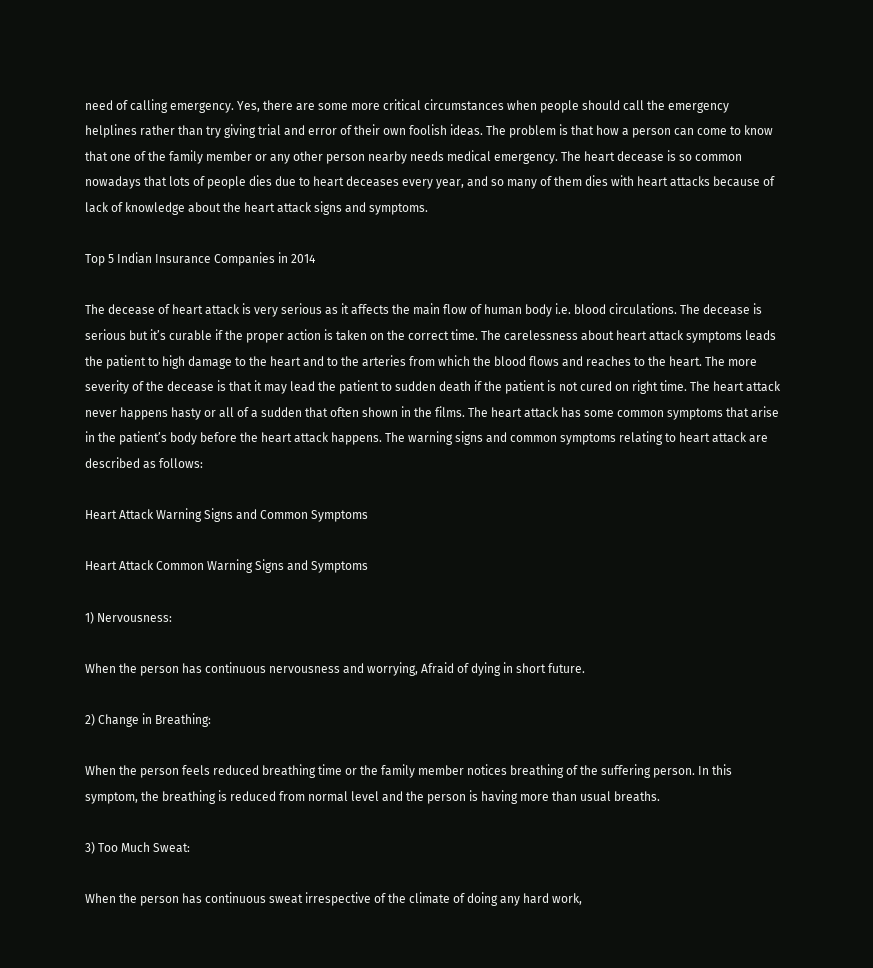need of calling emergency. Yes, there are some more critical circumstances when people should call the emergency helplines rather than try giving trial and error of their own foolish ideas. The problem is that how a person can come to know that one of the family member or any other person nearby needs medical emergency. The heart decease is so common nowadays that lots of people dies due to heart deceases every year, and so many of them dies with heart attacks because of lack of knowledge about the heart attack signs and symptoms.

Top 5 Indian Insurance Companies in 2014

The decease of heart attack is very serious as it affects the main flow of human body i.e. blood circulations. The decease is serious but it’s curable if the proper action is taken on the correct time. The carelessness about heart attack symptoms leads the patient to high damage to the heart and to the arteries from which the blood flows and reaches to the heart. The more severity of the decease is that it may lead the patient to sudden death if the patient is not cured on right time. The heart attack never happens hasty or all of a sudden that often shown in the films. The heart attack has some common symptoms that arise in the patient’s body before the heart attack happens. The warning signs and common symptoms relating to heart attack are described as follows:

Heart Attack Warning Signs and Common Symptoms

Heart Attack Common Warning Signs and Symptoms

1) Nervousness:

When the person has continuous nervousness and worrying, Afraid of dying in short future.

2) Change in Breathing:

When the person feels reduced breathing time or the family member notices breathing of the suffering person. In this symptom, the breathing is reduced from normal level and the person is having more than usual breaths.

3) Too Much Sweat:

When the person has continuous sweat irrespective of the climate of doing any hard work,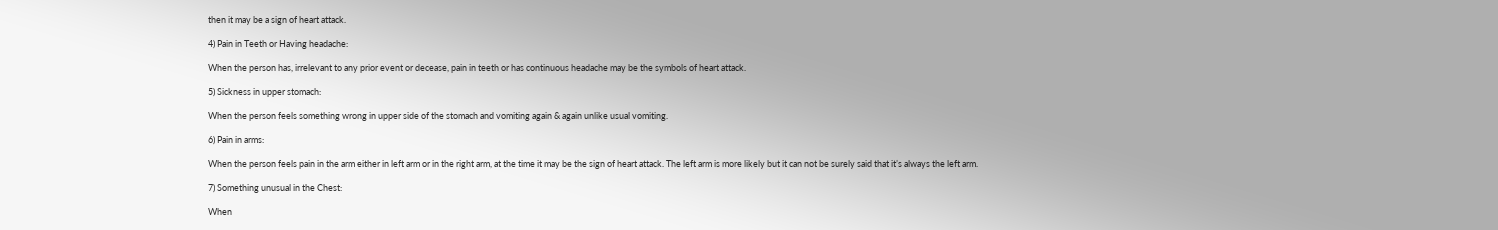then it may be a sign of heart attack.

4) Pain in Teeth or Having headache:

When the person has, irrelevant to any prior event or decease, pain in teeth or has continuous headache may be the symbols of heart attack.

5) Sickness in upper stomach:

When the person feels something wrong in upper side of the stomach and vomiting again & again unlike usual vomiting.

6) Pain in arms:

When the person feels pain in the arm either in left arm or in the right arm, at the time it may be the sign of heart attack. The left arm is more likely but it can not be surely said that it’s always the left arm.

7) Something unusual in the Chest:

When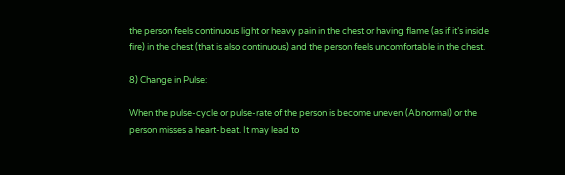the person feels continuous light or heavy pain in the chest or having flame (as if it’s inside fire) in the chest (that is also continuous) and the person feels uncomfortable in the chest.

8) Change in Pulse:

When the pulse-cycle or pulse-rate of the person is become uneven (Abnormal) or the person misses a heart-beat. It may lead to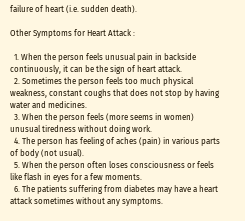failure of heart (i.e. sudden death).

Other Symptoms for Heart Attack :

  1. When the person feels unusual pain in backside continuously, it can be the sign of heart attack.
  2. Sometimes the person feels too much physical weakness, constant coughs that does not stop by having water and medicines.
  3. When the person feels (more seems in women) unusual tiredness without doing work.
  4. The person has feeling of aches (pain) in various parts of body (not usual).
  5. When the person often loses consciousness or feels like flash in eyes for a few moments.
  6. The patients suffering from diabetes may have a heart attack sometimes without any symptoms.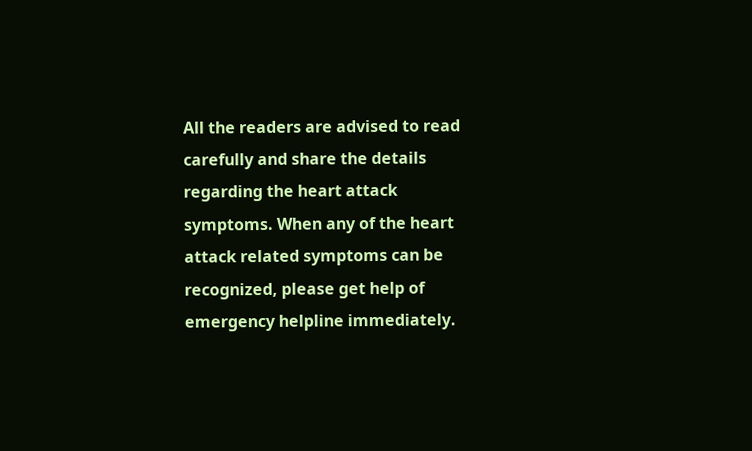All the readers are advised to read carefully and share the details regarding the heart attack symptoms. When any of the heart attack related symptoms can be recognized, please get help of emergency helpline immediately.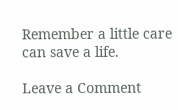Remember a little care can save a life.

Leave a Comment